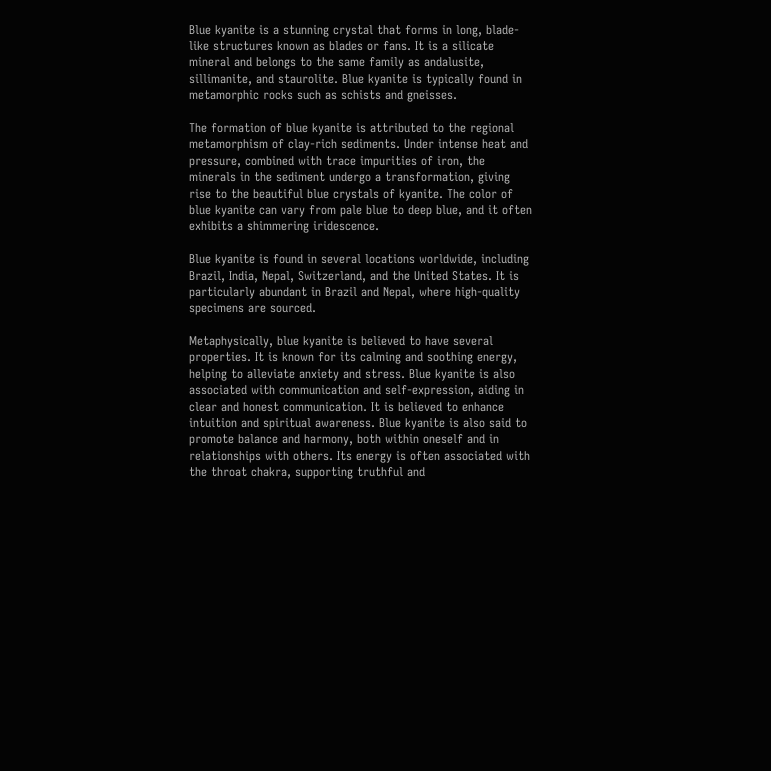Blue kyanite is a stunning crystal that forms in long, blade-like structures known as blades or fans. It is a silicate mineral and belongs to the same family as andalusite, sillimanite, and staurolite. Blue kyanite is typically found in metamorphic rocks such as schists and gneisses.

The formation of blue kyanite is attributed to the regional metamorphism of clay-rich sediments. Under intense heat and pressure, combined with trace impurities of iron, the minerals in the sediment undergo a transformation, giving rise to the beautiful blue crystals of kyanite. The color of blue kyanite can vary from pale blue to deep blue, and it often exhibits a shimmering iridescence.

Blue kyanite is found in several locations worldwide, including Brazil, India, Nepal, Switzerland, and the United States. It is particularly abundant in Brazil and Nepal, where high-quality specimens are sourced.

Metaphysically, blue kyanite is believed to have several properties. It is known for its calming and soothing energy, helping to alleviate anxiety and stress. Blue kyanite is also associated with communication and self-expression, aiding in clear and honest communication. It is believed to enhance intuition and spiritual awareness. Blue kyanite is also said to promote balance and harmony, both within oneself and in relationships with others. Its energy is often associated with the throat chakra, supporting truthful and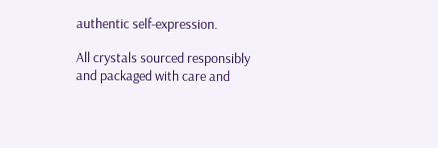authentic self-expression.

All crystals sourced responsibly and packaged with care and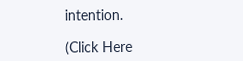intention.

(Click Here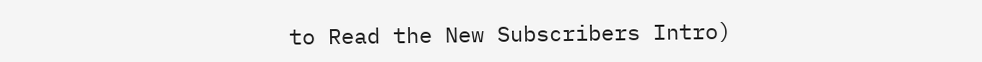to Read the New Subscribers Intro)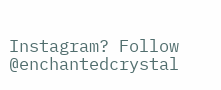Instagram? Follow @enchantedcrystal